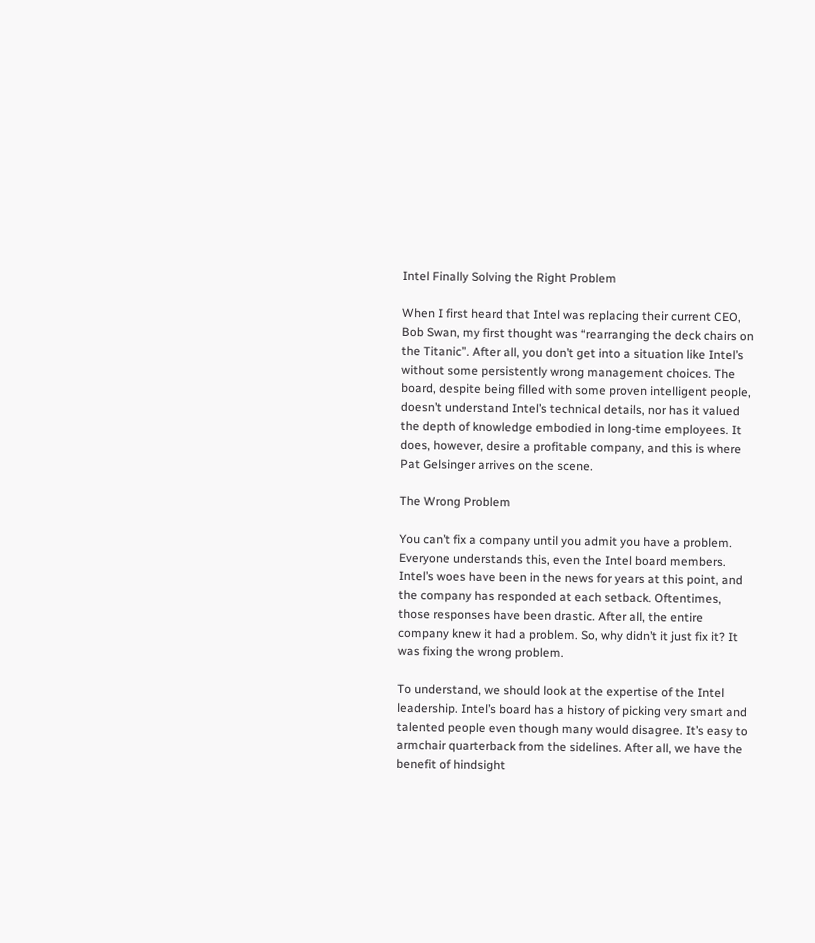Intel Finally Solving the Right Problem

When I first heard that Intel was replacing their current CEO, Bob Swan, my first thought was “rearranging the deck chairs on the Titanic”. After all, you don’t get into a situation like Intel’s without some persistently wrong management choices. The board, despite being filled with some proven intelligent people, doesn’t understand Intel’s technical details, nor has it valued the depth of knowledge embodied in long-time employees. It does, however, desire a profitable company, and this is where Pat Gelsinger arrives on the scene.

The Wrong Problem

You can’t fix a company until you admit you have a problem. Everyone understands this, even the Intel board members. Intel’s woes have been in the news for years at this point, and the company has responded at each setback. Oftentimes, those responses have been drastic. After all, the entire company knew it had a problem. So, why didn’t it just fix it? It was fixing the wrong problem.

To understand, we should look at the expertise of the Intel leadership. Intel’s board has a history of picking very smart and talented people even though many would disagree. It’s easy to armchair quarterback from the sidelines. After all, we have the benefit of hindsight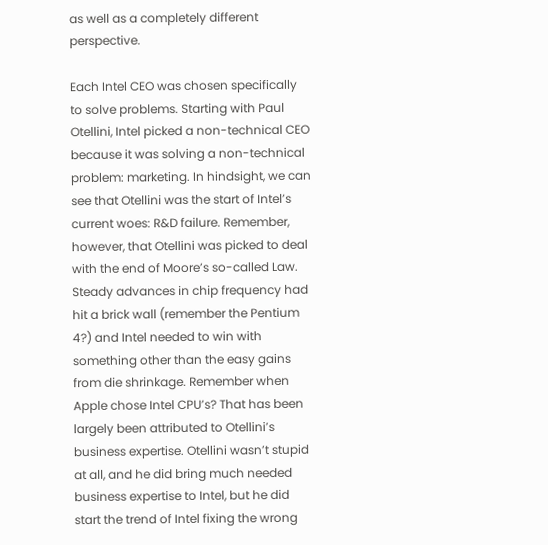as well as a completely different perspective.

Each Intel CEO was chosen specifically to solve problems. Starting with Paul Otellini, Intel picked a non-technical CEO because it was solving a non-technical problem: marketing. In hindsight, we can see that Otellini was the start of Intel’s current woes: R&D failure. Remember, however, that Otellini was picked to deal with the end of Moore’s so-called Law. Steady advances in chip frequency had hit a brick wall (remember the Pentium 4?) and Intel needed to win with something other than the easy gains from die shrinkage. Remember when Apple chose Intel CPU’s? That has been largely been attributed to Otellini’s business expertise. Otellini wasn’t stupid at all, and he did bring much needed business expertise to Intel, but he did start the trend of Intel fixing the wrong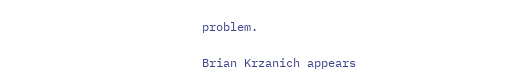problem.

Brian Krzanich appears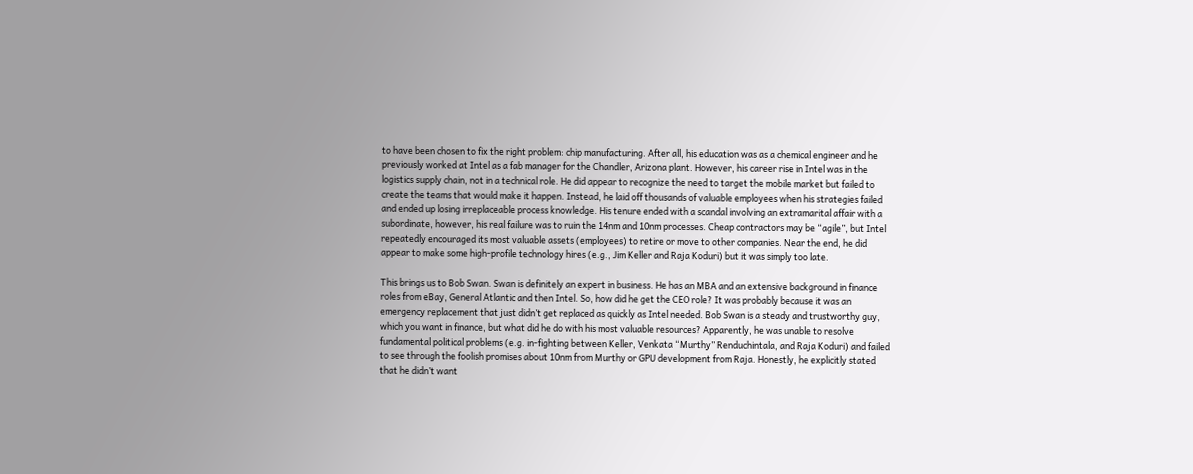to have been chosen to fix the right problem: chip manufacturing. After all, his education was as a chemical engineer and he previously worked at Intel as a fab manager for the Chandler, Arizona plant. However, his career rise in Intel was in the logistics supply chain, not in a technical role. He did appear to recognize the need to target the mobile market but failed to create the teams that would make it happen. Instead, he laid off thousands of valuable employees when his strategies failed and ended up losing irreplaceable process knowledge. His tenure ended with a scandal involving an extramarital affair with a subordinate, however, his real failure was to ruin the 14nm and 10nm processes. Cheap contractors may be “agile”, but Intel repeatedly encouraged its most valuable assets (employees) to retire or move to other companies. Near the end, he did appear to make some high-profile technology hires (e.g., Jim Keller and Raja Koduri) but it was simply too late.

This brings us to Bob Swan. Swan is definitely an expert in business. He has an MBA and an extensive background in finance roles from eBay, General Atlantic and then Intel. So, how did he get the CEO role? It was probably because it was an emergency replacement that just didn’t get replaced as quickly as Intel needed. Bob Swan is a steady and trustworthy guy, which you want in finance, but what did he do with his most valuable resources? Apparently, he was unable to resolve fundamental political problems (e.g. in-fighting between Keller, Venkata “Murthy” Renduchintala, and Raja Koduri) and failed to see through the foolish promises about 10nm from Murthy or GPU development from Raja. Honestly, he explicitly stated that he didn’t want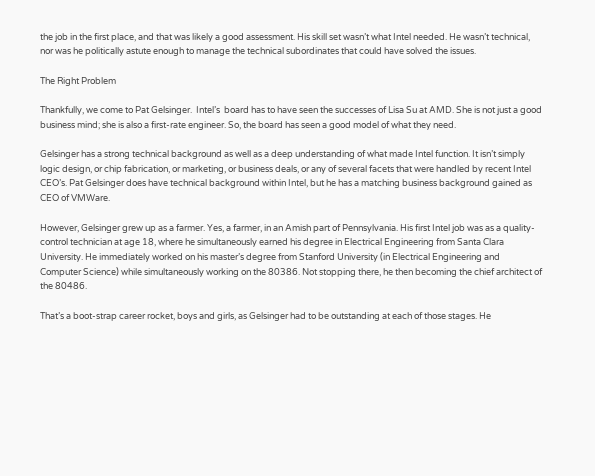the job in the first place, and that was likely a good assessment. His skill set wasn’t what Intel needed. He wasn’t technical, nor was he politically astute enough to manage the technical subordinates that could have solved the issues.

The Right Problem

Thankfully, we come to Pat Gelsinger.  Intel’s  board has to have seen the successes of Lisa Su at AMD. She is not just a good business mind; she is also a first-rate engineer. So, the board has seen a good model of what they need.

Gelsinger has a strong technical background as well as a deep understanding of what made Intel function. It isn’t simply logic design, or chip fabrication, or marketing, or business deals, or any of several facets that were handled by recent Intel CEO’s. Pat Gelsinger does have technical background within Intel, but he has a matching business background gained as CEO of VMWare.

However, Gelsinger grew up as a farmer. Yes, a farmer, in an Amish part of Pennsylvania. His first Intel job was as a quality-control technician at age 18, where he simultaneously earned his degree in Electrical Engineering from Santa Clara University. He immediately worked on his master’s degree from Stanford University (in Electrical Engineering and Computer Science) while simultaneously working on the 80386. Not stopping there, he then becoming the chief architect of the 80486.

That’s a boot-strap career rocket, boys and girls, as Gelsinger had to be outstanding at each of those stages. He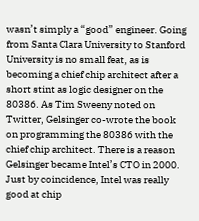wasn’t simply a “good” engineer. Going from Santa Clara University to Stanford University is no small feat, as is becoming a chief chip architect after a short stint as logic designer on the 80386. As Tim Sweeny noted on Twitter, Gelsinger co-wrote the book on programming the 80386 with the chief chip architect. There is a reason Gelsinger became Intel’s CTO in 2000. Just by coincidence, Intel was really good at chip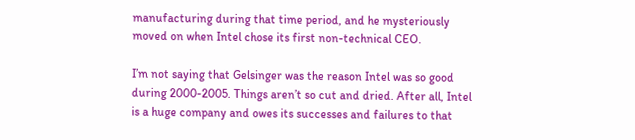manufacturing during that time period, and he mysteriously moved on when Intel chose its first non-technical CEO.

I’m not saying that Gelsinger was the reason Intel was so good during 2000-2005. Things aren’t so cut and dried. After all, Intel is a huge company and owes its successes and failures to that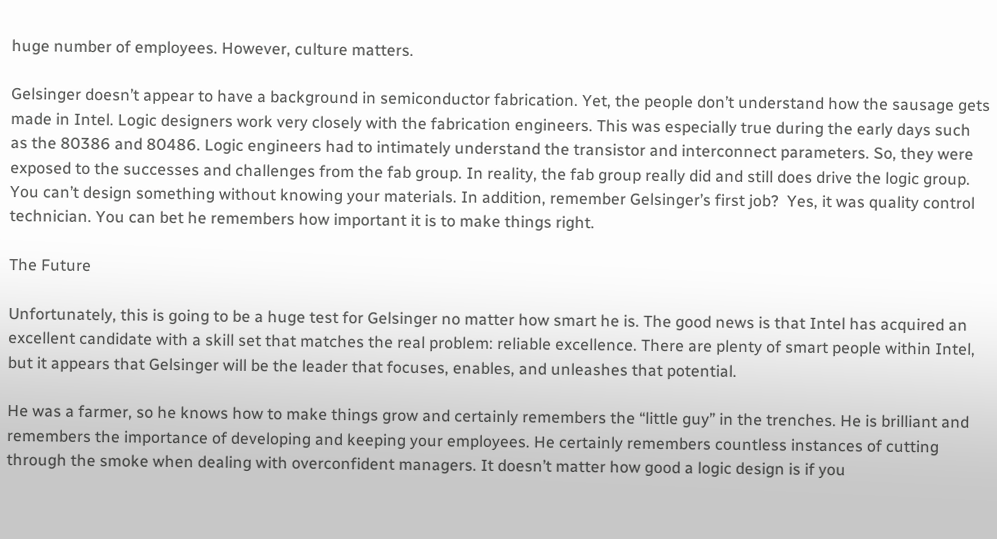huge number of employees. However, culture matters.

Gelsinger doesn’t appear to have a background in semiconductor fabrication. Yet, the people don’t understand how the sausage gets made in Intel. Logic designers work very closely with the fabrication engineers. This was especially true during the early days such as the 80386 and 80486. Logic engineers had to intimately understand the transistor and interconnect parameters. So, they were exposed to the successes and challenges from the fab group. In reality, the fab group really did and still does drive the logic group. You can’t design something without knowing your materials. In addition, remember Gelsinger’s first job?  Yes, it was quality control technician. You can bet he remembers how important it is to make things right.

The Future

Unfortunately, this is going to be a huge test for Gelsinger no matter how smart he is. The good news is that Intel has acquired an excellent candidate with a skill set that matches the real problem: reliable excellence. There are plenty of smart people within Intel, but it appears that Gelsinger will be the leader that focuses, enables, and unleashes that potential.

He was a farmer, so he knows how to make things grow and certainly remembers the “little guy” in the trenches. He is brilliant and remembers the importance of developing and keeping your employees. He certainly remembers countless instances of cutting through the smoke when dealing with overconfident managers. It doesn’t matter how good a logic design is if you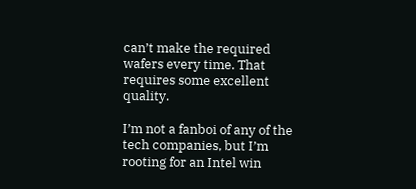can’t make the required wafers every time. That requires some excellent quality.

I’m not a fanboi of any of the tech companies, but I’m rooting for an Intel win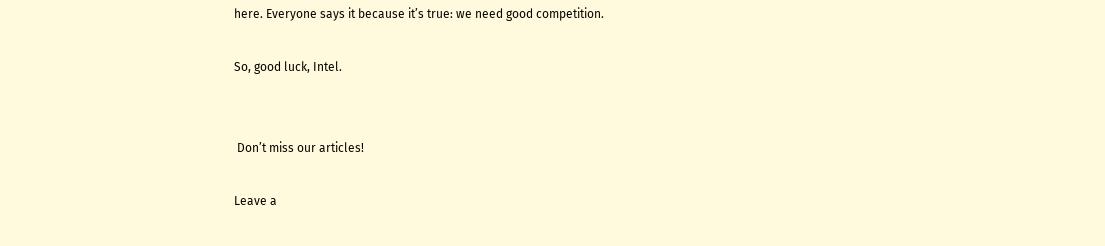here. Everyone says it because it’s true: we need good competition.

So, good luck, Intel.


 Don’t miss our articles!

Leave a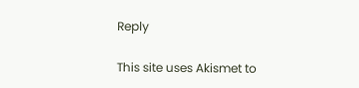Reply

This site uses Akismet to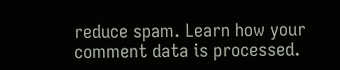reduce spam. Learn how your comment data is processed.